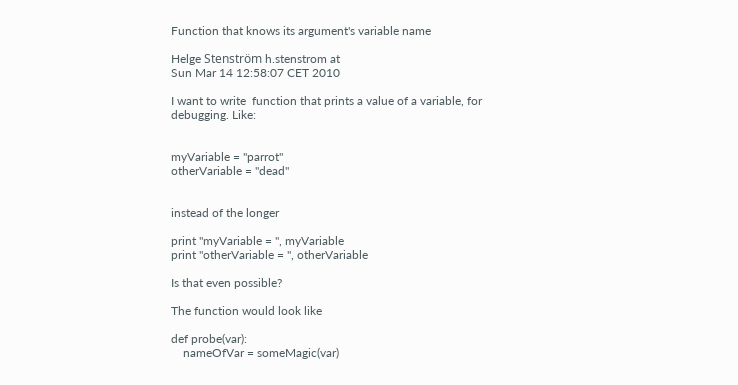Function that knows its argument's variable name

Helge Stenström h.stenstrom at
Sun Mar 14 12:58:07 CET 2010

I want to write  function that prints a value of a variable, for
debugging. Like:


myVariable = "parrot"
otherVariable = "dead"


instead of the longer

print "myVariable = ", myVariable
print "otherVariable = ", otherVariable

Is that even possible?

The function would look like

def probe(var):
    nameOfVar = someMagic(var)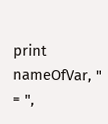print nameOfVar, " = ",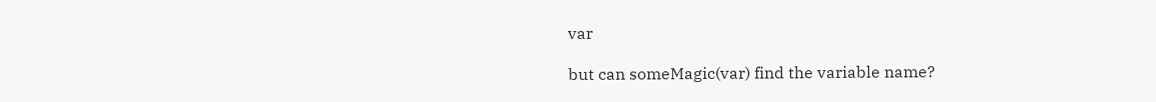var

but can someMagic(var) find the variable name?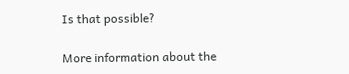Is that possible?

More information about the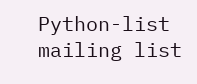Python-list mailing list